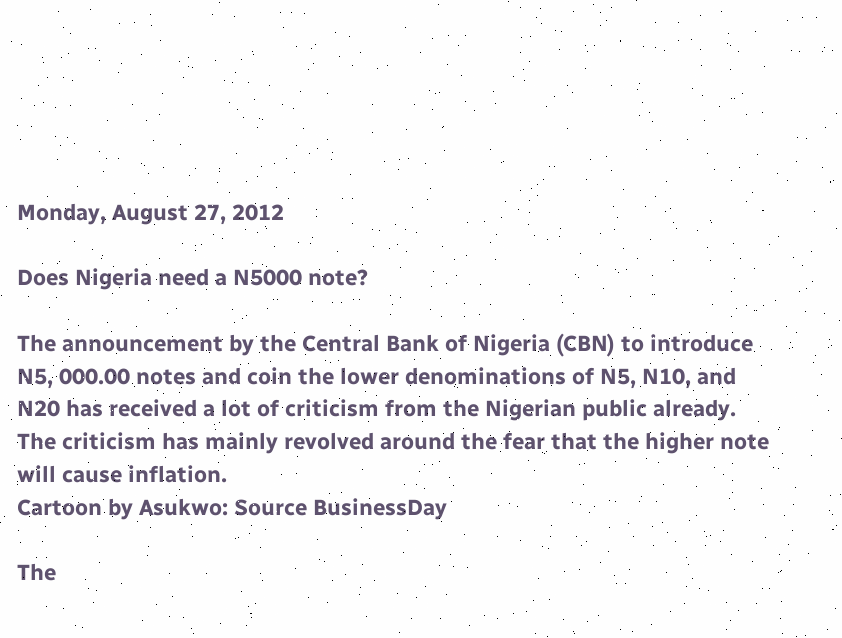Monday, August 27, 2012

Does Nigeria need a N5000 note?

The announcement by the Central Bank of Nigeria (CBN) to introduce N5, 000.00 notes and coin the lower denominations of N5, N10, and N20 has received a lot of criticism from the Nigerian public already.  The criticism has mainly revolved around the fear that the higher note will cause inflation.
Cartoon by Asukwo: Source BusinessDay

The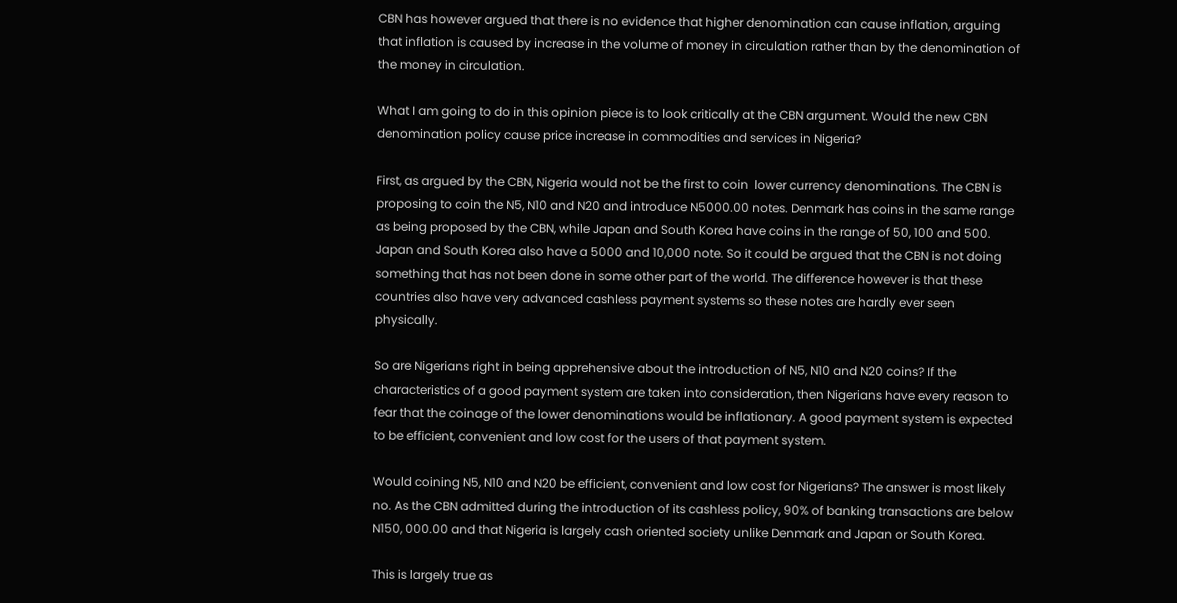CBN has however argued that there is no evidence that higher denomination can cause inflation, arguing that inflation is caused by increase in the volume of money in circulation rather than by the denomination of the money in circulation.

What I am going to do in this opinion piece is to look critically at the CBN argument. Would the new CBN denomination policy cause price increase in commodities and services in Nigeria?

First, as argued by the CBN, Nigeria would not be the first to coin  lower currency denominations. The CBN is proposing to coin the N5, N10 and N20 and introduce N5000.00 notes. Denmark has coins in the same range as being proposed by the CBN, while Japan and South Korea have coins in the range of 50, 100 and 500. Japan and South Korea also have a 5000 and 10,000 note. So it could be argued that the CBN is not doing something that has not been done in some other part of the world. The difference however is that these countries also have very advanced cashless payment systems so these notes are hardly ever seen physically.

So are Nigerians right in being apprehensive about the introduction of N5, N10 and N20 coins? If the characteristics of a good payment system are taken into consideration, then Nigerians have every reason to fear that the coinage of the lower denominations would be inflationary. A good payment system is expected to be efficient, convenient and low cost for the users of that payment system.

Would coining N5, N10 and N20 be efficient, convenient and low cost for Nigerians? The answer is most likely no. As the CBN admitted during the introduction of its cashless policy, 90% of banking transactions are below N150, 000.00 and that Nigeria is largely cash oriented society unlike Denmark and Japan or South Korea.

This is largely true as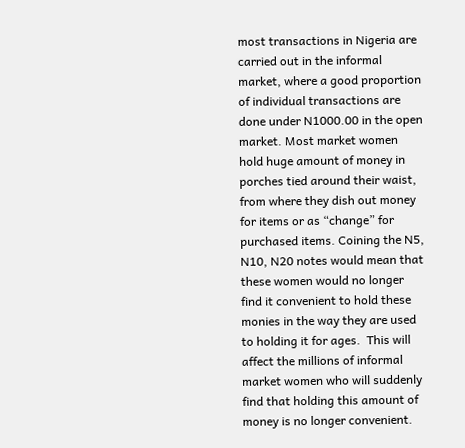most transactions in Nigeria are carried out in the informal market, where a good proportion of individual transactions are done under N1000.00 in the open market. Most market women hold huge amount of money in porches tied around their waist, from where they dish out money for items or as “change” for purchased items. Coining the N5, N10, N20 notes would mean that these women would no longer find it convenient to hold these monies in the way they are used to holding it for ages.  This will affect the millions of informal market women who will suddenly find that holding this amount of money is no longer convenient.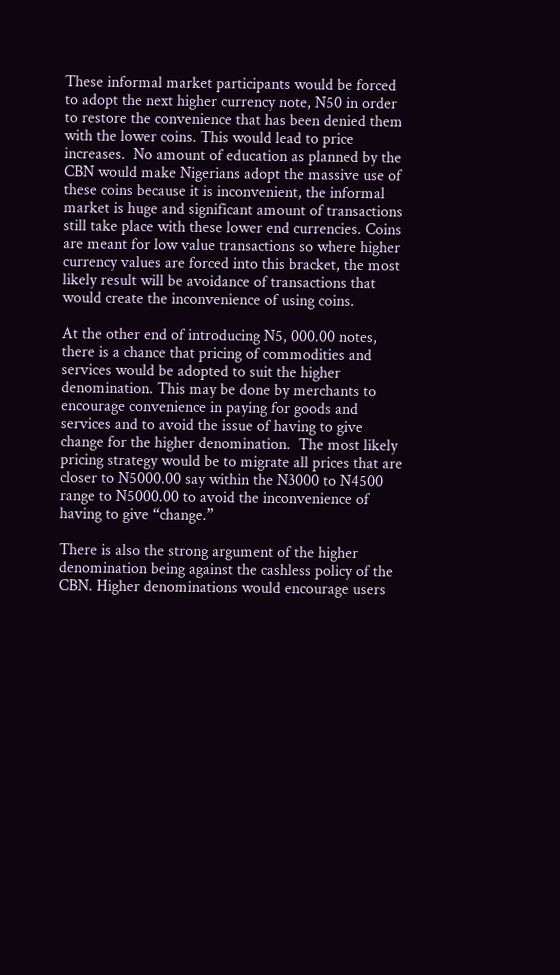These informal market participants would be forced to adopt the next higher currency note, N50 in order to restore the convenience that has been denied them with the lower coins. This would lead to price increases.  No amount of education as planned by the CBN would make Nigerians adopt the massive use of these coins because it is inconvenient, the informal market is huge and significant amount of transactions still take place with these lower end currencies. Coins are meant for low value transactions so where higher currency values are forced into this bracket, the most likely result will be avoidance of transactions that would create the inconvenience of using coins.

At the other end of introducing N5, 000.00 notes, there is a chance that pricing of commodities and services would be adopted to suit the higher denomination. This may be done by merchants to encourage convenience in paying for goods and services and to avoid the issue of having to give change for the higher denomination.  The most likely pricing strategy would be to migrate all prices that are closer to N5000.00 say within the N3000 to N4500 range to N5000.00 to avoid the inconvenience of having to give “change.”

There is also the strong argument of the higher denomination being against the cashless policy of the CBN. Higher denominations would encourage users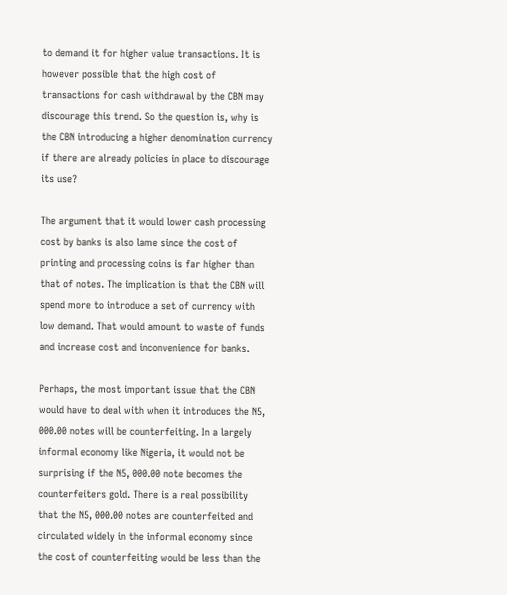to demand it for higher value transactions. It is however possible that the high cost of transactions for cash withdrawal by the CBN may discourage this trend. So the question is, why is the CBN introducing a higher denomination currency if there are already policies in place to discourage its use?

The argument that it would lower cash processing cost by banks is also lame since the cost of printing and processing coins is far higher than that of notes. The implication is that the CBN will spend more to introduce a set of currency with low demand. That would amount to waste of funds and increase cost and inconvenience for banks.

Perhaps, the most important issue that the CBN would have to deal with when it introduces the N5, 000.00 notes will be counterfeiting. In a largely informal economy like Nigeria, it would not be surprising if the N5, 000.00 note becomes the counterfeiters gold. There is a real possibility that the N5, 000.00 notes are counterfeited and circulated widely in the informal economy since the cost of counterfeiting would be less than the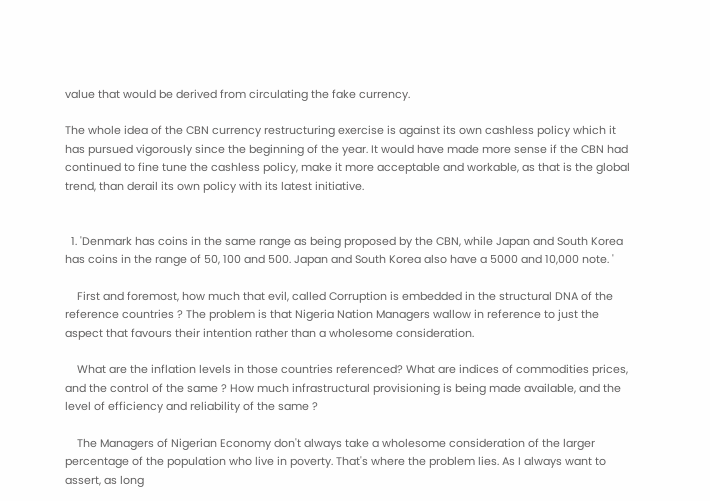value that would be derived from circulating the fake currency.

The whole idea of the CBN currency restructuring exercise is against its own cashless policy which it has pursued vigorously since the beginning of the year. It would have made more sense if the CBN had continued to fine tune the cashless policy, make it more acceptable and workable, as that is the global trend, than derail its own policy with its latest initiative.


  1. 'Denmark has coins in the same range as being proposed by the CBN, while Japan and South Korea has coins in the range of 50, 100 and 500. Japan and South Korea also have a 5000 and 10,000 note. '

    First and foremost, how much that evil, called Corruption is embedded in the structural DNA of the reference countries ? The problem is that Nigeria Nation Managers wallow in reference to just the aspect that favours their intention rather than a wholesome consideration.

    What are the inflation levels in those countries referenced? What are indices of commodities prices, and the control of the same ? How much infrastructural provisioning is being made available, and the level of efficiency and reliability of the same ?

    The Managers of Nigerian Economy don't always take a wholesome consideration of the larger percentage of the population who live in poverty. That's where the problem lies. As I always want to assert, as long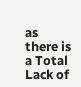as there is a Total Lack of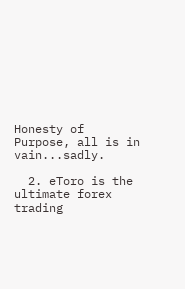Honesty of Purpose, all is in vain...sadly.

  2. eToro is the ultimate forex trading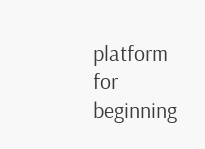platform for beginning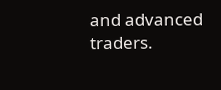and advanced traders.